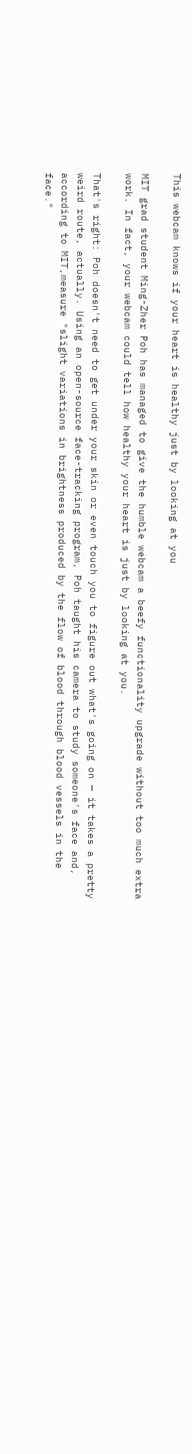This webcam knows if your heart is healthy just by looking at you

MIT grad student Ming-Zher Poh has managed to give the humble webcam a beefy functionality upgrade without too much extra work. In fact, your webcam could tell how healthy your heart is just by looking at you.

That's right: Poh doesn't need to get under your skin or even touch you to figure out what's going on — it takes a pretty weird route, actually. Using an open-source face-tracking program, Poh taught his camera to study someone's face and, according to MIT,measure "slight variations in brightness produced by the flow of blood through blood vessels in the face."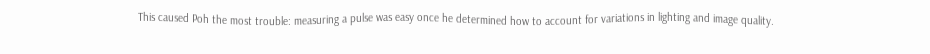This caused Poh the most trouble: measuring a pulse was easy once he determined how to account for variations in lighting and image quality.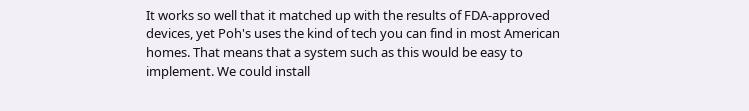It works so well that it matched up with the results of FDA-approved devices, yet Poh's uses the kind of tech you can find in most American homes. That means that a system such as this would be easy to implement. We could install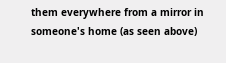them everywhere from a mirror in someone's home (as seen above)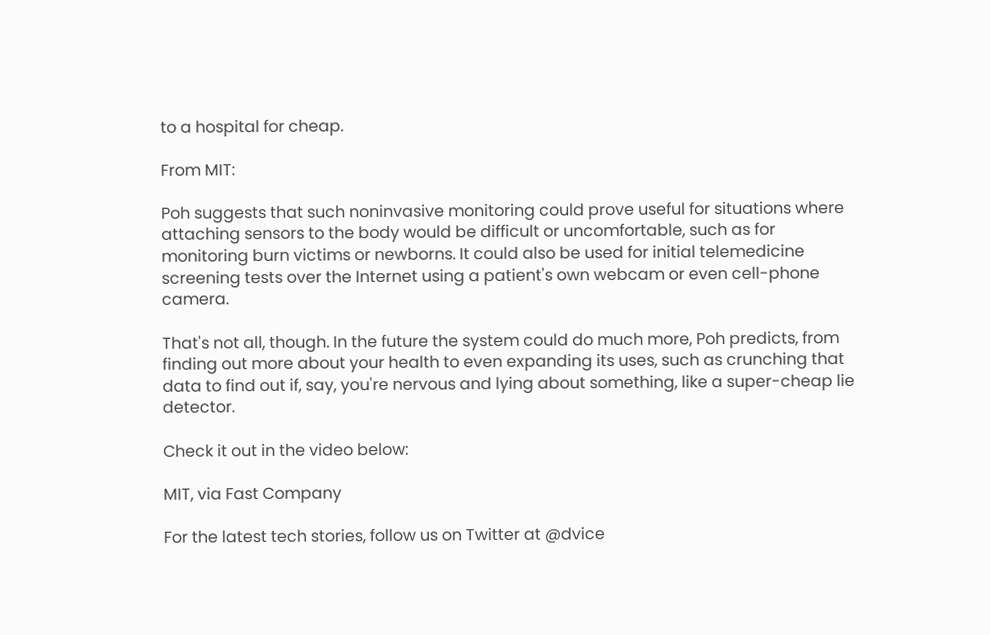to a hospital for cheap.

From MIT:

Poh suggests that such noninvasive monitoring could prove useful for situations where attaching sensors to the body would be difficult or uncomfortable, such as for monitoring burn victims or newborns. It could also be used for initial telemedicine screening tests over the Internet using a patient's own webcam or even cell-phone camera.

That's not all, though. In the future the system could do much more, Poh predicts, from finding out more about your health to even expanding its uses, such as crunching that data to find out if, say, you're nervous and lying about something, like a super-cheap lie detector.

Check it out in the video below:

MIT, via Fast Company

For the latest tech stories, follow us on Twitter at @dvice